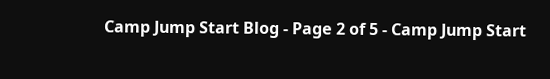Camp Jump Start Blog - Page 2 of 5 - Camp Jump Start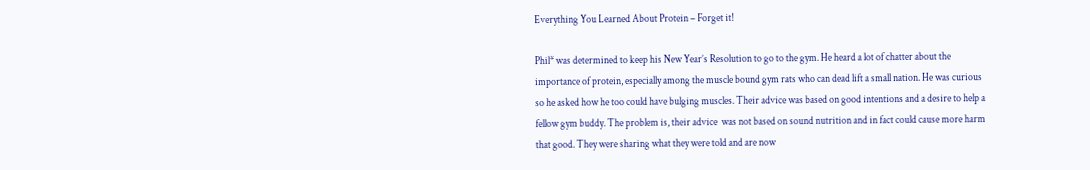Everything You Learned About Protein – Forget it!

Phil* was determined to keep his New Year’s Resolution to go to the gym. He heard a lot of chatter about the importance of protein, especially among the muscle bound gym rats who can dead lift a small nation. He was curious so he asked how he too could have bulging muscles. Their advice was based on good intentions and a desire to help a fellow gym buddy. The problem is, their advice  was not based on sound nutrition and in fact could cause more harm that good. They were sharing what they were told and are now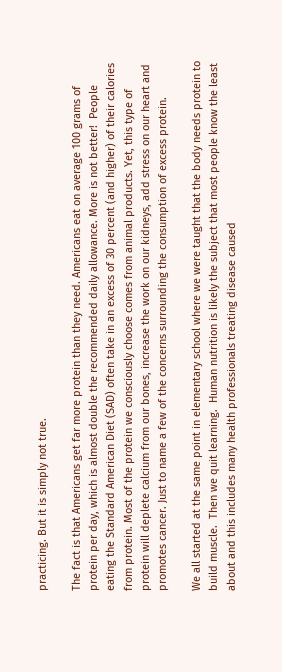practicing. But it is simply not true.

The fact is that Americans get far more protein than they need. Americans eat on average 100 grams of protein per day, which is almost double the recommended daily allowance. More is not better!  People eating the Standard American Diet (SAD) often take in an excess of 30 percent (and higher) of their calories from protein. Most of the protein we consciously choose comes from animal products. Yet, this type of protein will deplete calcium from our bones, increase the work on our kidneys, add stress on our heart and promotes cancer. Just to name a few of the concerns surrounding the consumption of excess protein.

We all started at the same point in elementary school where we were taught that the body needs protein to build muscle.  Then we quit learning.  Human nutrition is likely the subject that most people know the least about and this includes many health professionals treating disease caused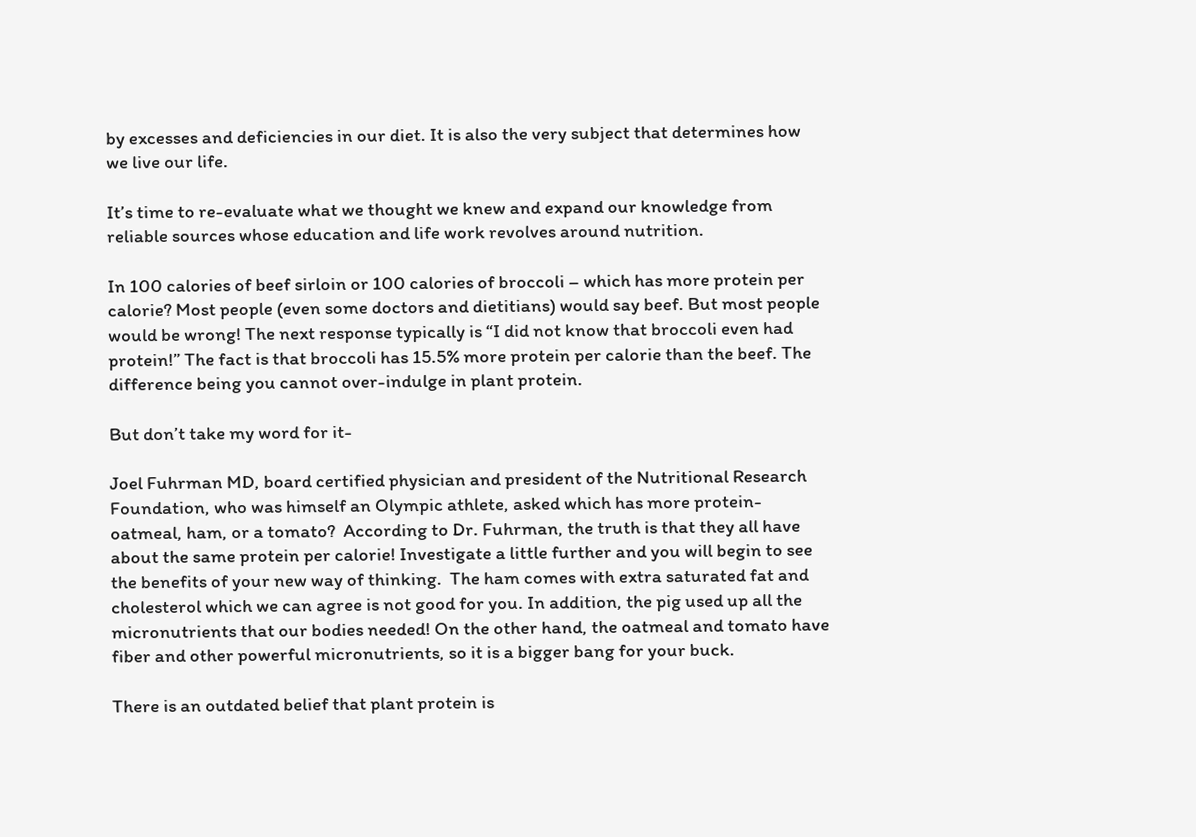by excesses and deficiencies in our diet. It is also the very subject that determines how we live our life.

It’s time to re-evaluate what we thought we knew and expand our knowledge from reliable sources whose education and life work revolves around nutrition.

In 100 calories of beef sirloin or 100 calories of broccoli – which has more protein per calorie? Most people (even some doctors and dietitians) would say beef. But most people would be wrong! The next response typically is “I did not know that broccoli even had protein!” The fact is that broccoli has 15.5% more protein per calorie than the beef. The difference being you cannot over-indulge in plant protein.

But don’t take my word for it-

Joel Fuhrman MD, board certified physician and president of the Nutritional Research Foundation, who was himself an Olympic athlete, asked which has more protein-oatmeal, ham, or a tomato?  According to Dr. Fuhrman, the truth is that they all have about the same protein per calorie! Investigate a little further and you will begin to see the benefits of your new way of thinking.  The ham comes with extra saturated fat and cholesterol which we can agree is not good for you. In addition, the pig used up all the micronutrients that our bodies needed! On the other hand, the oatmeal and tomato have fiber and other powerful micronutrients, so it is a bigger bang for your buck.

There is an outdated belief that plant protein is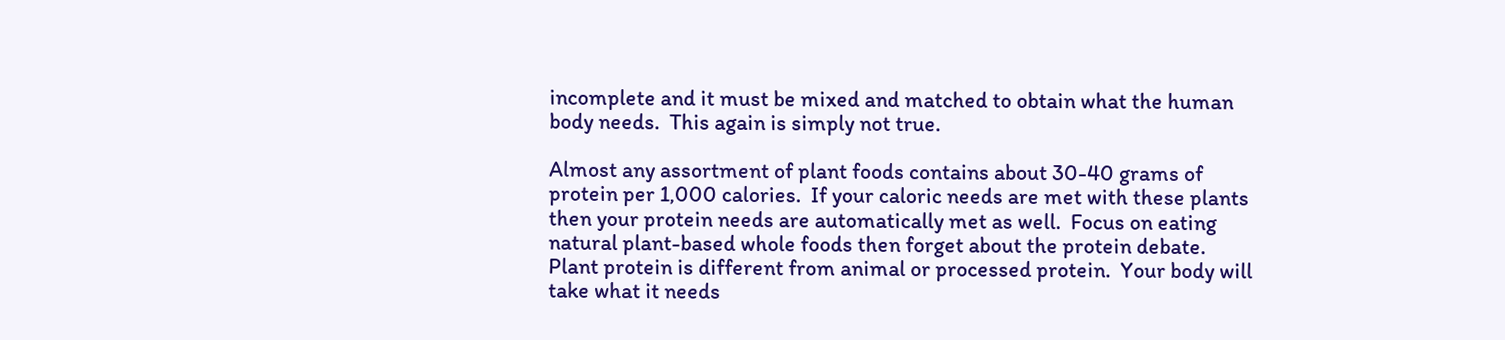incomplete and it must be mixed and matched to obtain what the human body needs.  This again is simply not true.

Almost any assortment of plant foods contains about 30-40 grams of protein per 1,000 calories.  If your caloric needs are met with these plants then your protein needs are automatically met as well.  Focus on eating natural plant-based whole foods then forget about the protein debate. Plant protein is different from animal or processed protein.  Your body will take what it needs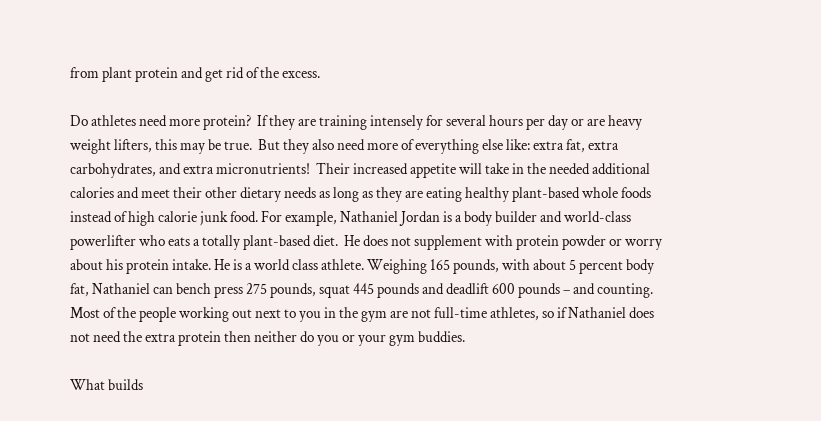from plant protein and get rid of the excess.

Do athletes need more protein?  If they are training intensely for several hours per day or are heavy weight lifters, this may be true.  But they also need more of everything else like: extra fat, extra carbohydrates, and extra micronutrients!  Their increased appetite will take in the needed additional calories and meet their other dietary needs as long as they are eating healthy plant-based whole foods instead of high calorie junk food. For example, Nathaniel Jordan is a body builder and world-class powerlifter who eats a totally plant-based diet.  He does not supplement with protein powder or worry about his protein intake. He is a world class athlete. Weighing 165 pounds, with about 5 percent body fat, Nathaniel can bench press 275 pounds, squat 445 pounds and deadlift 600 pounds – and counting. Most of the people working out next to you in the gym are not full-time athletes, so if Nathaniel does not need the extra protein then neither do you or your gym buddies.

What builds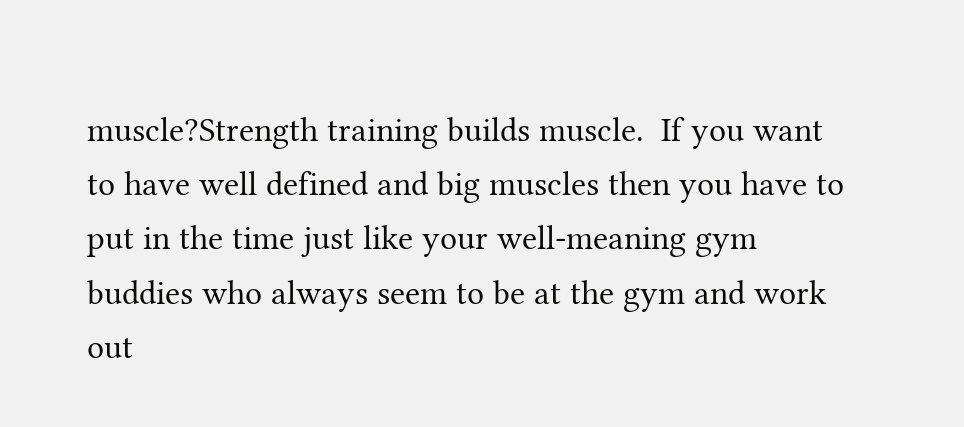muscle?Strength training builds muscle.  If you want to have well defined and big muscles then you have to put in the time just like your well-meaning gym buddies who always seem to be at the gym and work out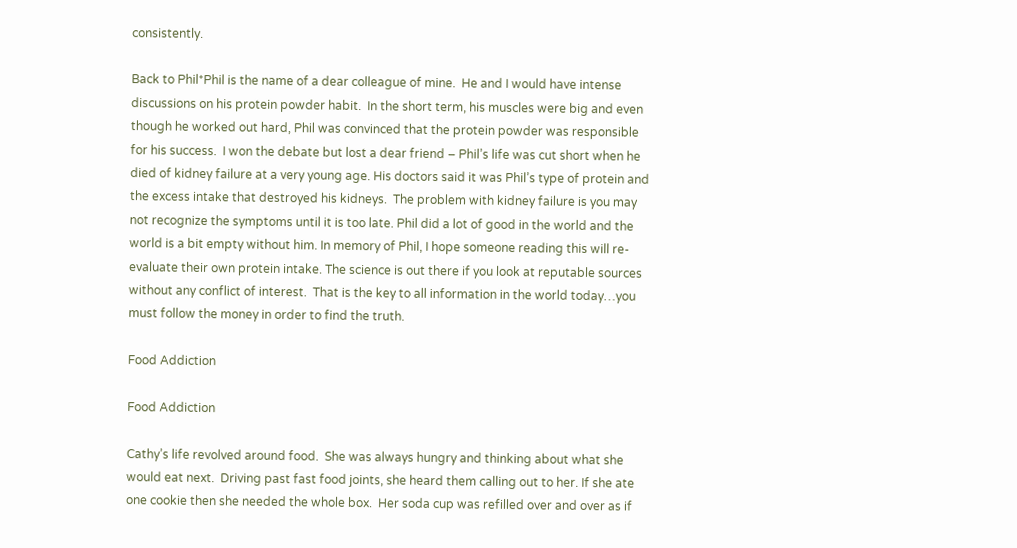consistently.

Back to Phil*Phil is the name of a dear colleague of mine.  He and I would have intense discussions on his protein powder habit.  In the short term, his muscles were big and even though he worked out hard, Phil was convinced that the protein powder was responsible for his success.  I won the debate but lost a dear friend – Phil’s life was cut short when he died of kidney failure at a very young age. His doctors said it was Phil’s type of protein and the excess intake that destroyed his kidneys.  The problem with kidney failure is you may not recognize the symptoms until it is too late. Phil did a lot of good in the world and the world is a bit empty without him. In memory of Phil, I hope someone reading this will re-evaluate their own protein intake. The science is out there if you look at reputable sources without any conflict of interest.  That is the key to all information in the world today…you must follow the money in order to find the truth.

Food Addiction

Food Addiction

Cathy’s life revolved around food.  She was always hungry and thinking about what she would eat next.  Driving past fast food joints, she heard them calling out to her. If she ate one cookie then she needed the whole box.  Her soda cup was refilled over and over as if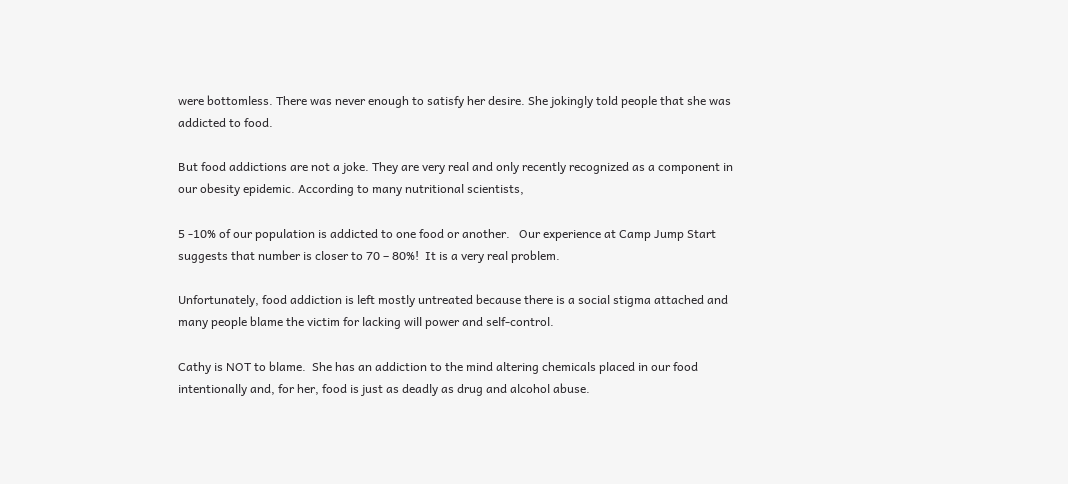were bottomless. There was never enough to satisfy her desire. She jokingly told people that she was addicted to food.

But food addictions are not a joke. They are very real and only recently recognized as a component in our obesity epidemic. According to many nutritional scientists,

5 -10% of our population is addicted to one food or another.   Our experience at Camp Jump Start suggests that number is closer to 70 – 80%!  It is a very real problem.

Unfortunately, food addiction is left mostly untreated because there is a social stigma attached and many people blame the victim for lacking will power and self-control.

Cathy is NOT to blame.  She has an addiction to the mind altering chemicals placed in our food intentionally and, for her, food is just as deadly as drug and alcohol abuse.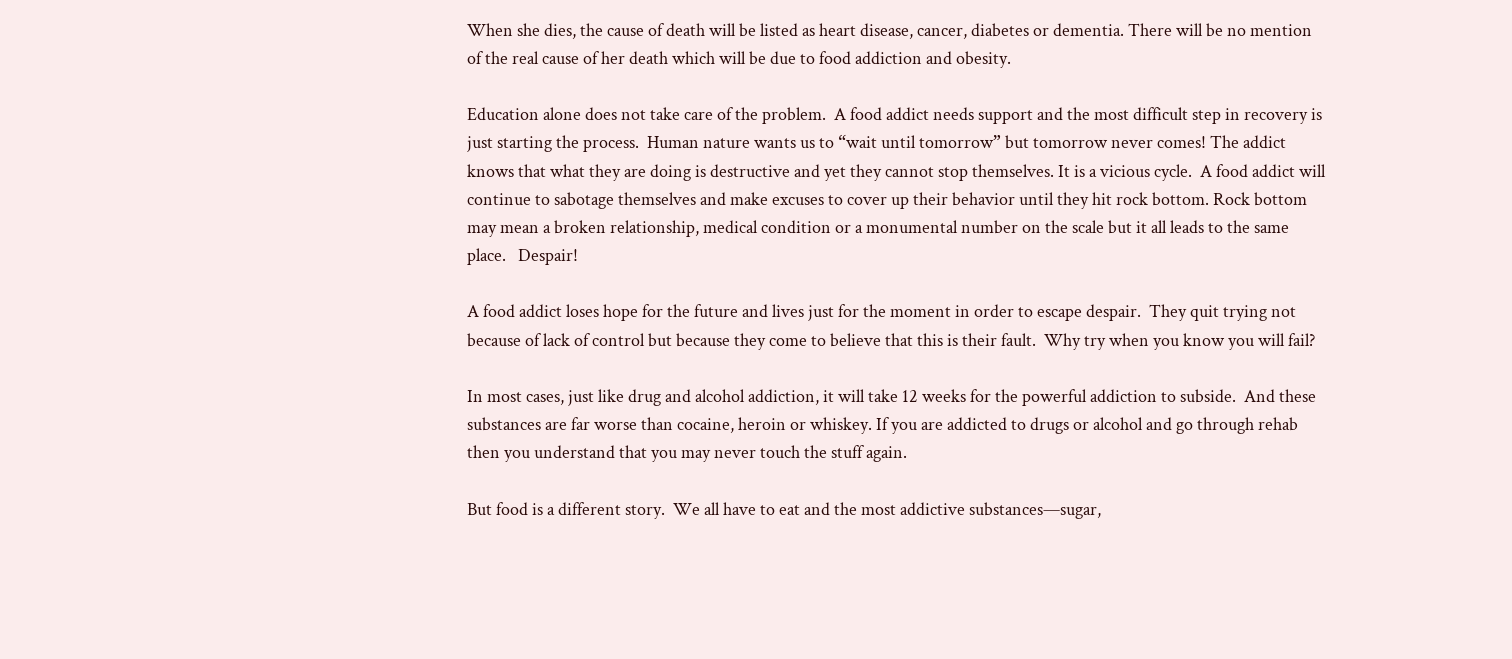When she dies, the cause of death will be listed as heart disease, cancer, diabetes or dementia. There will be no mention of the real cause of her death which will be due to food addiction and obesity.

Education alone does not take care of the problem.  A food addict needs support and the most difficult step in recovery is just starting the process.  Human nature wants us to “wait until tomorrow” but tomorrow never comes! The addict knows that what they are doing is destructive and yet they cannot stop themselves. It is a vicious cycle.  A food addict will continue to sabotage themselves and make excuses to cover up their behavior until they hit rock bottom. Rock bottom may mean a broken relationship, medical condition or a monumental number on the scale but it all leads to the same place.   Despair!

A food addict loses hope for the future and lives just for the moment in order to escape despair.  They quit trying not because of lack of control but because they come to believe that this is their fault.  Why try when you know you will fail?

In most cases, just like drug and alcohol addiction, it will take 12 weeks for the powerful addiction to subside.  And these substances are far worse than cocaine, heroin or whiskey. If you are addicted to drugs or alcohol and go through rehab then you understand that you may never touch the stuff again.

But food is a different story.  We all have to eat and the most addictive substances—sugar,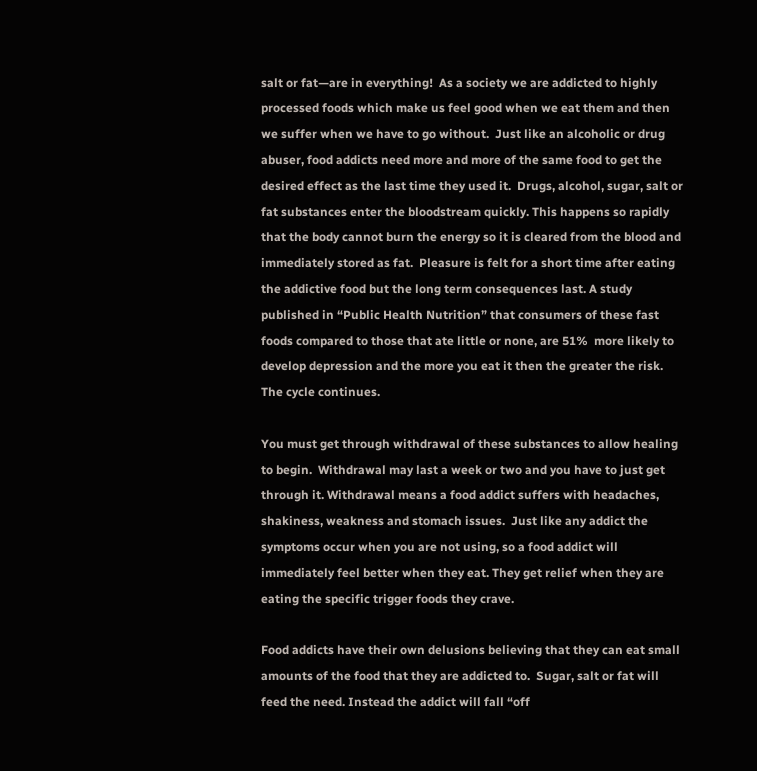salt or fat—are in everything!  As a society we are addicted to highly processed foods which make us feel good when we eat them and then we suffer when we have to go without.  Just like an alcoholic or drug abuser, food addicts need more and more of the same food to get the desired effect as the last time they used it.  Drugs, alcohol, sugar, salt or fat substances enter the bloodstream quickly. This happens so rapidly that the body cannot burn the energy so it is cleared from the blood and immediately stored as fat.  Pleasure is felt for a short time after eating the addictive food but the long term consequences last. A study published in “Public Health Nutrition” that consumers of these fast foods compared to those that ate little or none, are 51%  more likely to develop depression and the more you eat it then the greater the risk. The cycle continues.

You must get through withdrawal of these substances to allow healing to begin.  Withdrawal may last a week or two and you have to just get through it. Withdrawal means a food addict suffers with headaches, shakiness, weakness and stomach issues.  Just like any addict the symptoms occur when you are not using, so a food addict will immediately feel better when they eat. They get relief when they are eating the specific trigger foods they crave.

Food addicts have their own delusions believing that they can eat small amounts of the food that they are addicted to.  Sugar, salt or fat will feed the need. Instead the addict will fall “off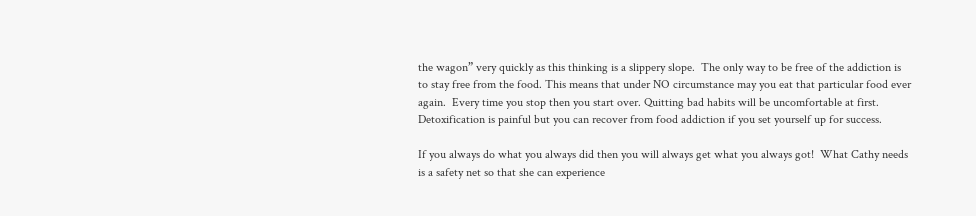the wagon” very quickly as this thinking is a slippery slope.  The only way to be free of the addiction is to stay free from the food. This means that under NO circumstance may you eat that particular food ever again.  Every time you stop then you start over. Quitting bad habits will be uncomfortable at first. Detoxification is painful but you can recover from food addiction if you set yourself up for success.

If you always do what you always did then you will always get what you always got!  What Cathy needs is a safety net so that she can experience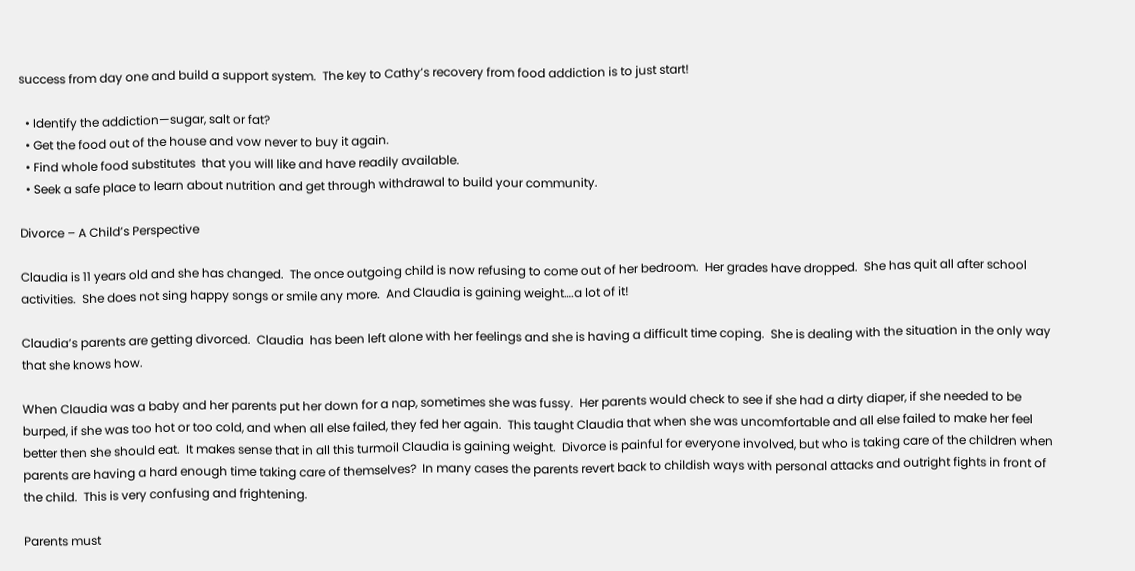success from day one and build a support system.  The key to Cathy’s recovery from food addiction is to just start!

  • Identify the addiction—sugar, salt or fat?
  • Get the food out of the house and vow never to buy it again.
  • Find whole food substitutes  that you will like and have readily available.
  • Seek a safe place to learn about nutrition and get through withdrawal to build your community.

Divorce – A Child’s Perspective

Claudia is 11 years old and she has changed.  The once outgoing child is now refusing to come out of her bedroom.  Her grades have dropped.  She has quit all after school activities.  She does not sing happy songs or smile any more.  And Claudia is gaining weight….a lot of it!

Claudia’s parents are getting divorced.  Claudia  has been left alone with her feelings and she is having a difficult time coping.  She is dealing with the situation in the only way that she knows how.

When Claudia was a baby and her parents put her down for a nap, sometimes she was fussy.  Her parents would check to see if she had a dirty diaper, if she needed to be burped, if she was too hot or too cold, and when all else failed, they fed her again.  This taught Claudia that when she was uncomfortable and all else failed to make her feel better then she should eat.  It makes sense that in all this turmoil Claudia is gaining weight.  Divorce is painful for everyone involved, but who is taking care of the children when parents are having a hard enough time taking care of themselves?  In many cases the parents revert back to childish ways with personal attacks and outright fights in front of the child.  This is very confusing and frightening.

Parents must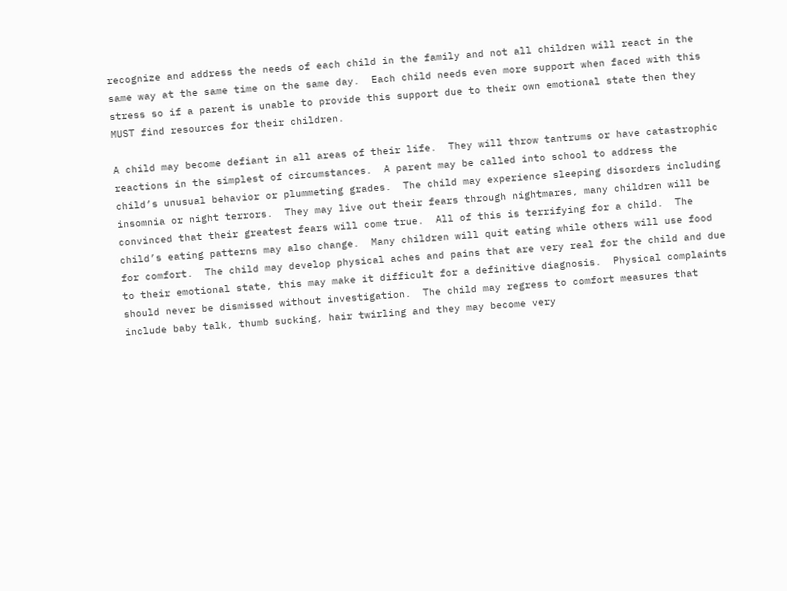recognize and address the needs of each child in the family and not all children will react in the same way at the same time on the same day.  Each child needs even more support when faced with this stress so if a parent is unable to provide this support due to their own emotional state then they MUST find resources for their children.

A child may become defiant in all areas of their life.  They will throw tantrums or have catastrophic reactions in the simplest of circumstances.  A parent may be called into school to address the child’s unusual behavior or plummeting grades.  The child may experience sleeping disorders including insomnia or night terrors.  They may live out their fears through nightmares, many children will be convinced that their greatest fears will come true.  All of this is terrifying for a child.  The child’s eating patterns may also change.  Many children will quit eating while others will use food for comfort.  The child may develop physical aches and pains that are very real for the child and due to their emotional state, this may make it difficult for a definitive diagnosis.  Physical complaints should never be dismissed without investigation.  The child may regress to comfort measures that include baby talk, thumb sucking, hair twirling and they may become very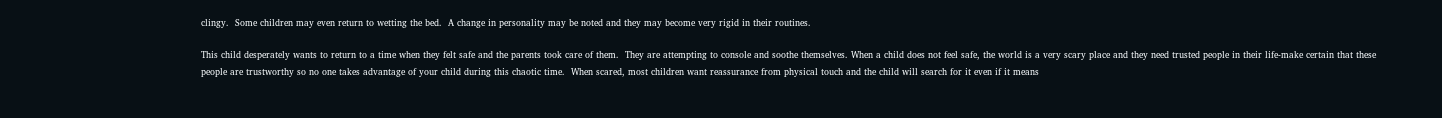clingy.  Some children may even return to wetting the bed.  A change in personality may be noted and they may become very rigid in their routines.

This child desperately wants to return to a time when they felt safe and the parents took care of them.  They are attempting to console and soothe themselves. When a child does not feel safe, the world is a very scary place and they need trusted people in their life-make certain that these people are trustworthy so no one takes advantage of your child during this chaotic time.  When scared, most children want reassurance from physical touch and the child will search for it even if it means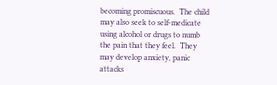becoming promiscuous.  The child may also seek to self-medicate using alcohol or drugs to numb the pain that they feel.  They may develop anxiety, panic attacks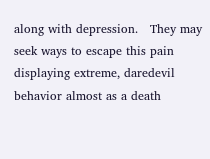along with depression.   They may seek ways to escape this pain displaying extreme, daredevil behavior almost as a death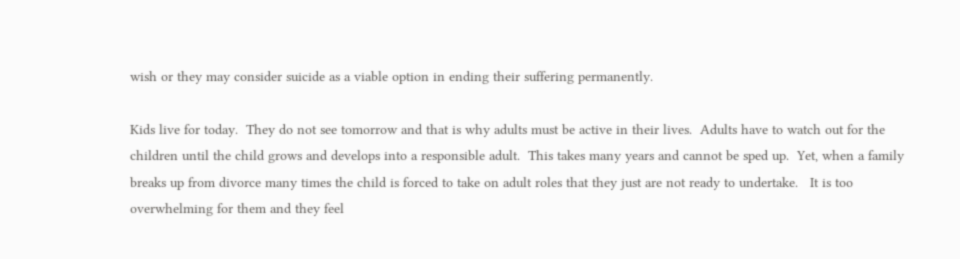wish or they may consider suicide as a viable option in ending their suffering permanently.

Kids live for today.  They do not see tomorrow and that is why adults must be active in their lives.  Adults have to watch out for the children until the child grows and develops into a responsible adult.  This takes many years and cannot be sped up.  Yet, when a family breaks up from divorce many times the child is forced to take on adult roles that they just are not ready to undertake.   It is too overwhelming for them and they feel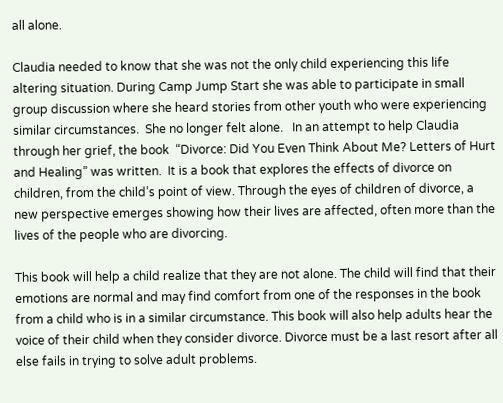all alone.

Claudia needed to know that she was not the only child experiencing this life altering situation. During Camp Jump Start she was able to participate in small group discussion where she heard stories from other youth who were experiencing similar circumstances.  She no longer felt alone.   In an attempt to help Claudia through her grief, the book  “Divorce: Did You Even Think About Me? Letters of Hurt and Healing” was written.  It is a book that explores the effects of divorce on children, from the child’s point of view. Through the eyes of children of divorce, a new perspective emerges showing how their lives are affected, often more than the lives of the people who are divorcing.

This book will help a child realize that they are not alone. The child will find that their emotions are normal and may find comfort from one of the responses in the book from a child who is in a similar circumstance. This book will also help adults hear the voice of their child when they consider divorce. Divorce must be a last resort after all else fails in trying to solve adult problems.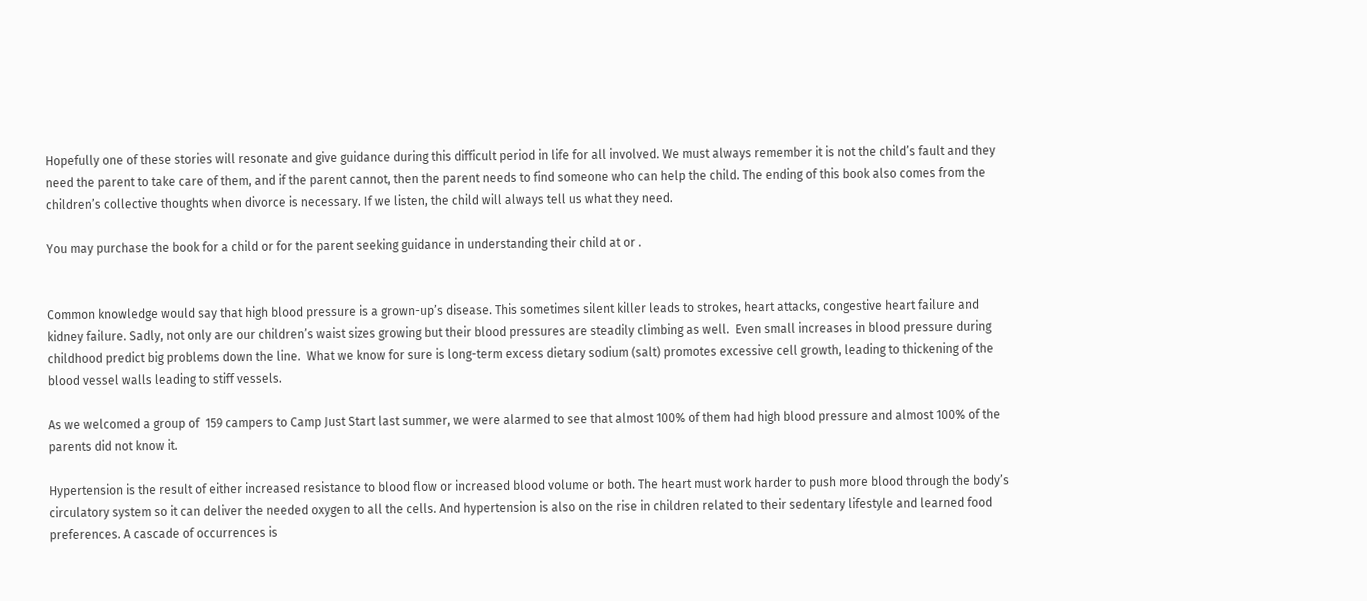Hopefully one of these stories will resonate and give guidance during this difficult period in life for all involved. We must always remember it is not the child’s fault and they need the parent to take care of them, and if the parent cannot, then the parent needs to find someone who can help the child. The ending of this book also comes from the children’s collective thoughts when divorce is necessary. If we listen, the child will always tell us what they need.

You may purchase the book for a child or for the parent seeking guidance in understanding their child at or .


Common knowledge would say that high blood pressure is a grown-up’s disease. This sometimes silent killer leads to strokes, heart attacks, congestive heart failure and kidney failure. Sadly, not only are our children’s waist sizes growing but their blood pressures are steadily climbing as well.  Even small increases in blood pressure during childhood predict big problems down the line.  What we know for sure is long-term excess dietary sodium (salt) promotes excessive cell growth, leading to thickening of the blood vessel walls leading to stiff vessels.

As we welcomed a group of  159 campers to Camp Just Start last summer, we were alarmed to see that almost 100% of them had high blood pressure and almost 100% of the parents did not know it.

Hypertension is the result of either increased resistance to blood flow or increased blood volume or both. The heart must work harder to push more blood through the body’s circulatory system so it can deliver the needed oxygen to all the cells. And hypertension is also on the rise in children related to their sedentary lifestyle and learned food preferences. A cascade of occurrences is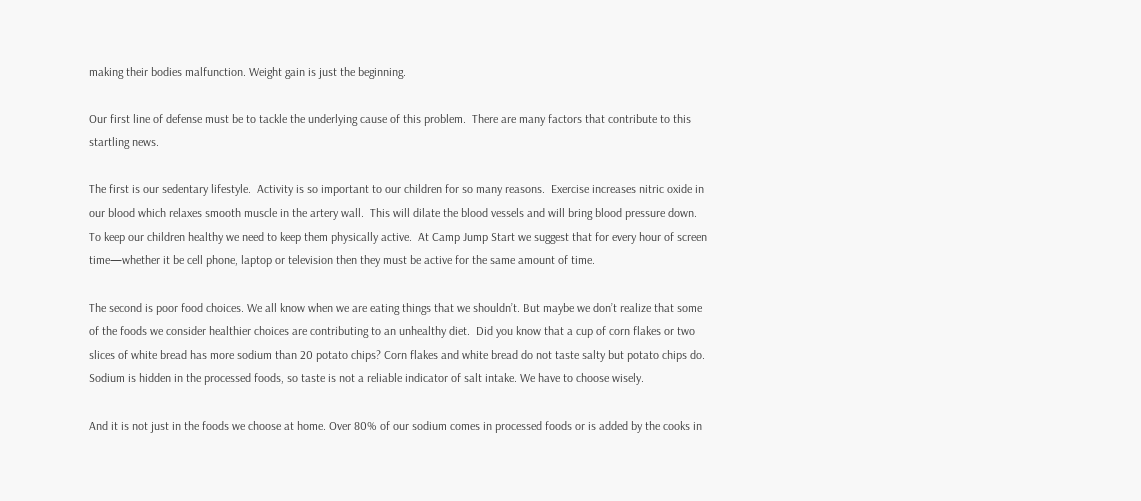making their bodies malfunction. Weight gain is just the beginning.

Our first line of defense must be to tackle the underlying cause of this problem.  There are many factors that contribute to this startling news.

The first is our sedentary lifestyle.  Activity is so important to our children for so many reasons.  Exercise increases nitric oxide in our blood which relaxes smooth muscle in the artery wall.  This will dilate the blood vessels and will bring blood pressure down.  To keep our children healthy we need to keep them physically active.  At Camp Jump Start we suggest that for every hour of screen time—whether it be cell phone, laptop or television then they must be active for the same amount of time.

The second is poor food choices. We all know when we are eating things that we shouldn’t. But maybe we don’t realize that some of the foods we consider healthier choices are contributing to an unhealthy diet.  Did you know that a cup of corn flakes or two slices of white bread has more sodium than 20 potato chips? Corn flakes and white bread do not taste salty but potato chips do. Sodium is hidden in the processed foods, so taste is not a reliable indicator of salt intake. We have to choose wisely.

And it is not just in the foods we choose at home. Over 80% of our sodium comes in processed foods or is added by the cooks in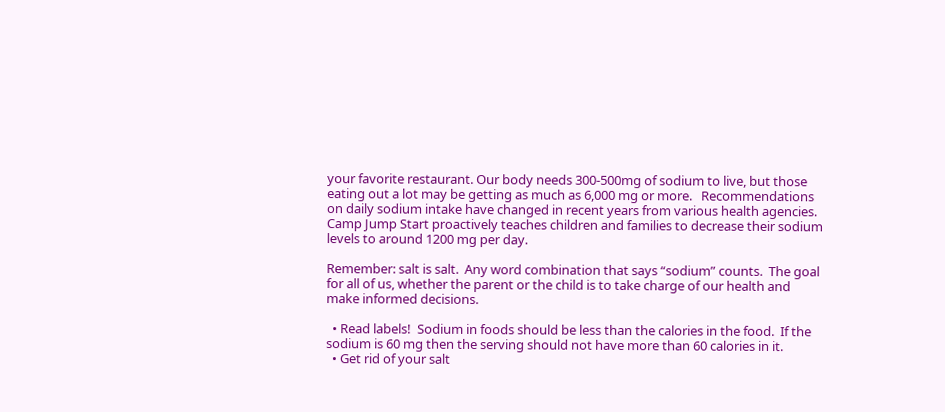your favorite restaurant. Our body needs 300-500mg of sodium to live, but those eating out a lot may be getting as much as 6,000 mg or more.   Recommendations on daily sodium intake have changed in recent years from various health agencies.  Camp Jump Start proactively teaches children and families to decrease their sodium levels to around 1200 mg per day.

Remember: salt is salt.  Any word combination that says “sodium” counts.  The goal for all of us, whether the parent or the child is to take charge of our health and make informed decisions.

  • Read labels!  Sodium in foods should be less than the calories in the food.  If the sodium is 60 mg then the serving should not have more than 60 calories in it.
  • Get rid of your salt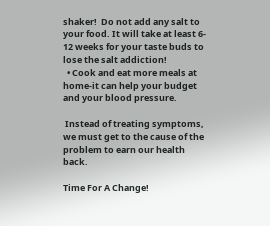shaker!  Do not add any salt to your food. It will take at least 6- 12 weeks for your taste buds to lose the salt addiction!
  • Cook and eat more meals at home-it can help your budget and your blood pressure.

 Instead of treating symptoms, we must get to the cause of the problem to earn our health back.

Time For A Change!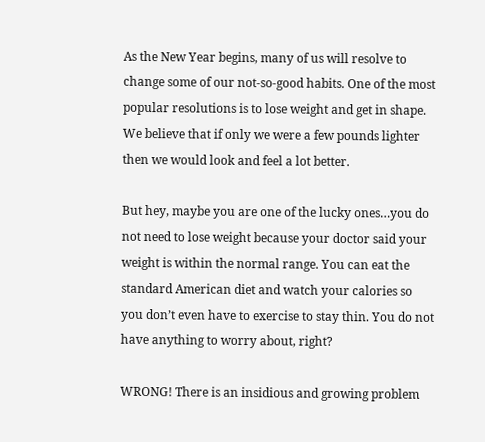As the New Year begins, many of us will resolve to change some of our not-so-good habits. One of the most popular resolutions is to lose weight and get in shape. We believe that if only we were a few pounds lighter then we would look and feel a lot better.

But hey, maybe you are one of the lucky ones…you do not need to lose weight because your doctor said your weight is within the normal range. You can eat the standard American diet and watch your calories so you don’t even have to exercise to stay thin. You do not have anything to worry about, right?

WRONG! There is an insidious and growing problem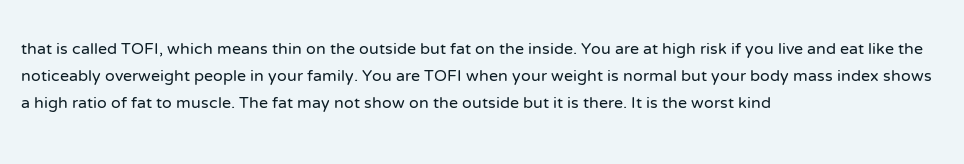that is called TOFI, which means thin on the outside but fat on the inside. You are at high risk if you live and eat like the noticeably overweight people in your family. You are TOFI when your weight is normal but your body mass index shows a high ratio of fat to muscle. The fat may not show on the outside but it is there. It is the worst kind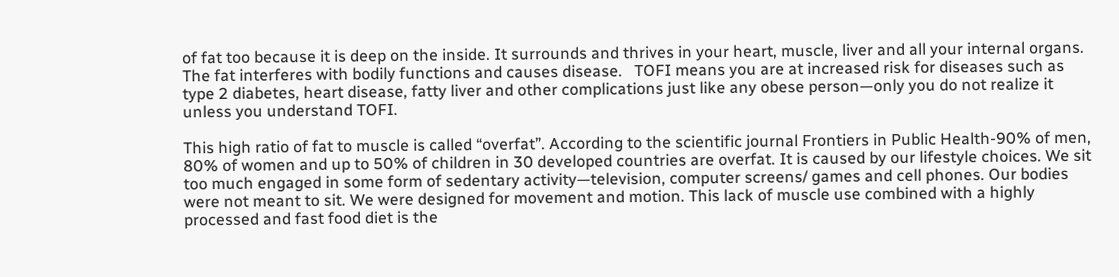of fat too because it is deep on the inside. It surrounds and thrives in your heart, muscle, liver and all your internal organs. The fat interferes with bodily functions and causes disease.   TOFI means you are at increased risk for diseases such as type 2 diabetes, heart disease, fatty liver and other complications just like any obese person—only you do not realize it unless you understand TOFI.

This high ratio of fat to muscle is called “overfat”. According to the scientific journal Frontiers in Public Health-90% of men, 80% of women and up to 50% of children in 30 developed countries are overfat. It is caused by our lifestyle choices. We sit too much engaged in some form of sedentary activity—television, computer screens/ games and cell phones. Our bodies were not meant to sit. We were designed for movement and motion. This lack of muscle use combined with a highly processed and fast food diet is the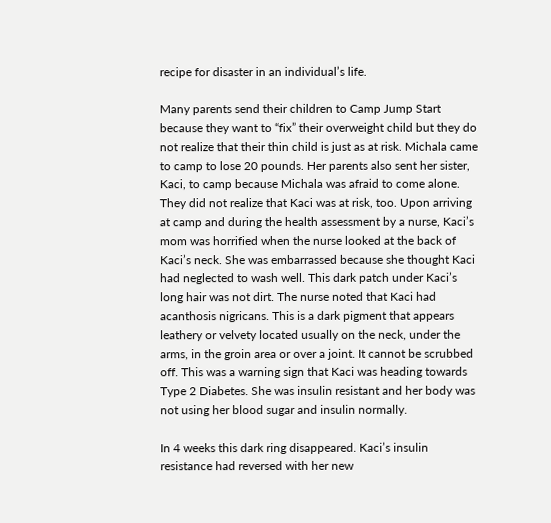recipe for disaster in an individual’s life.

Many parents send their children to Camp Jump Start because they want to “fix” their overweight child but they do not realize that their thin child is just as at risk. Michala came to camp to lose 20 pounds. Her parents also sent her sister, Kaci, to camp because Michala was afraid to come alone. They did not realize that Kaci was at risk, too. Upon arriving at camp and during the health assessment by a nurse, Kaci’s mom was horrified when the nurse looked at the back of Kaci’s neck. She was embarrassed because she thought Kaci had neglected to wash well. This dark patch under Kaci’s long hair was not dirt. The nurse noted that Kaci had acanthosis nigricans. This is a dark pigment that appears leathery or velvety located usually on the neck, under the arms, in the groin area or over a joint. It cannot be scrubbed off. This was a warning sign that Kaci was heading towards Type 2 Diabetes. She was insulin resistant and her body was not using her blood sugar and insulin normally.

In 4 weeks this dark ring disappeared. Kaci’s insulin resistance had reversed with her new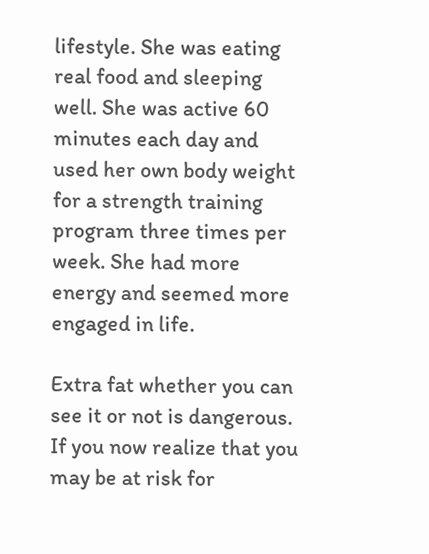lifestyle. She was eating real food and sleeping well. She was active 60 minutes each day and used her own body weight for a strength training program three times per week. She had more energy and seemed more engaged in life.

Extra fat whether you can see it or not is dangerous. If you now realize that you may be at risk for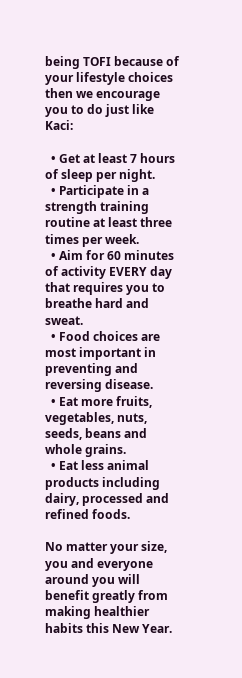being TOFI because of your lifestyle choices then we encourage you to do just like Kaci:

  • Get at least 7 hours of sleep per night.
  • Participate in a strength training routine at least three times per week.
  • Aim for 60 minutes of activity EVERY day that requires you to breathe hard and sweat.
  • Food choices are most important in preventing and reversing disease.
  • Eat more fruits, vegetables, nuts, seeds, beans and whole grains.
  • Eat less animal products including dairy, processed and refined foods.

No matter your size, you and everyone around you will benefit greatly from making healthier habits this New Year.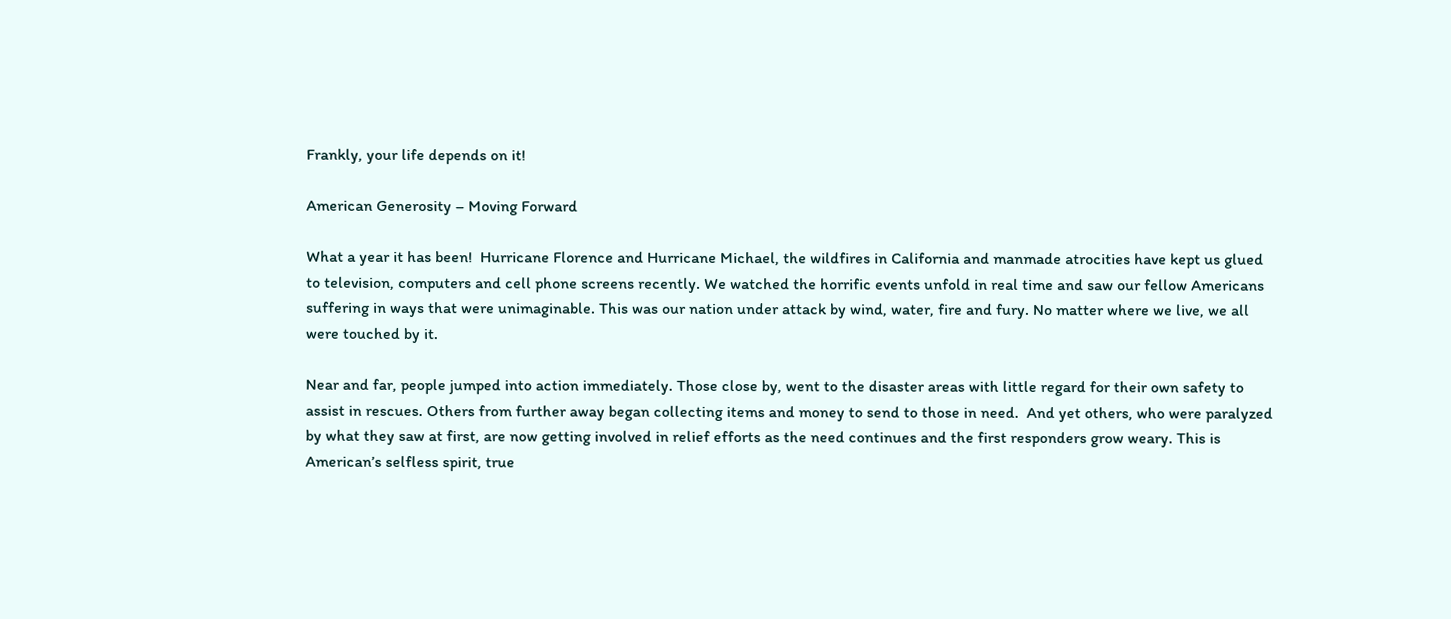Frankly, your life depends on it!

American Generosity – Moving Forward

What a year it has been!  Hurricane Florence and Hurricane Michael, the wildfires in California and manmade atrocities have kept us glued to television, computers and cell phone screens recently. We watched the horrific events unfold in real time and saw our fellow Americans suffering in ways that were unimaginable. This was our nation under attack by wind, water, fire and fury. No matter where we live, we all were touched by it.

Near and far, people jumped into action immediately. Those close by, went to the disaster areas with little regard for their own safety to assist in rescues. Others from further away began collecting items and money to send to those in need.  And yet others, who were paralyzed by what they saw at first, are now getting involved in relief efforts as the need continues and the first responders grow weary. This is American’s selfless spirit, true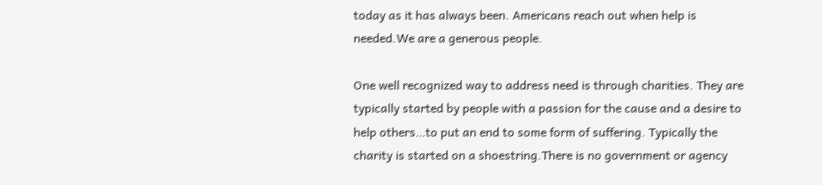today as it has always been. Americans reach out when help is needed.We are a generous people.

One well recognized way to address need is through charities. They are typically started by people with a passion for the cause and a desire to help others…to put an end to some form of suffering. Typically the charity is started on a shoestring.There is no government or agency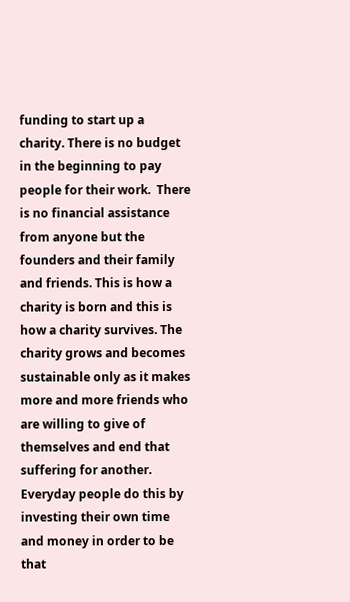funding to start up a charity. There is no budget in the beginning to pay people for their work.  There is no financial assistance from anyone but the founders and their family and friends. This is how a charity is born and this is how a charity survives. The charity grows and becomes sustainable only as it makes more and more friends who are willing to give of themselves and end that suffering for another. Everyday people do this by investing their own time and money in order to be that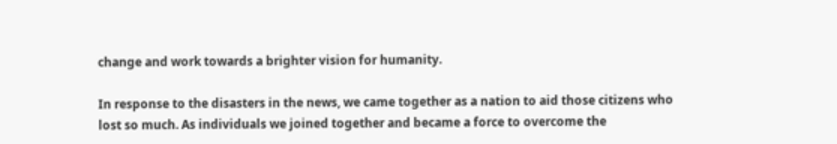change and work towards a brighter vision for humanity.

In response to the disasters in the news, we came together as a nation to aid those citizens who lost so much. As individuals we joined together and became a force to overcome the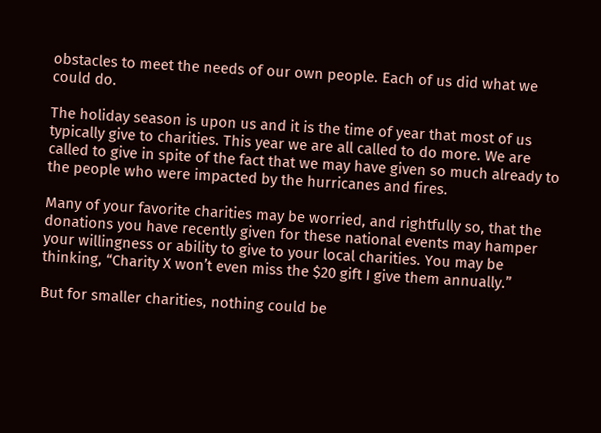obstacles to meet the needs of our own people. Each of us did what we could do.

The holiday season is upon us and it is the time of year that most of us typically give to charities. This year we are all called to do more. We are called to give in spite of the fact that we may have given so much already to the people who were impacted by the hurricanes and fires.

Many of your favorite charities may be worried, and rightfully so, that the donations you have recently given for these national events may hamper your willingness or ability to give to your local charities. You may be thinking, “Charity X won’t even miss the $20 gift I give them annually.”

But for smaller charities, nothing could be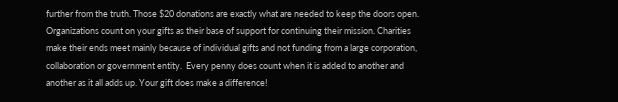further from the truth. Those $20 donations are exactly what are needed to keep the doors open. Organizations count on your gifts as their base of support for continuing their mission. Charities make their ends meet mainly because of individual gifts and not funding from a large corporation, collaboration or government entity.  Every penny does count when it is added to another and another as it all adds up. Your gift does make a difference!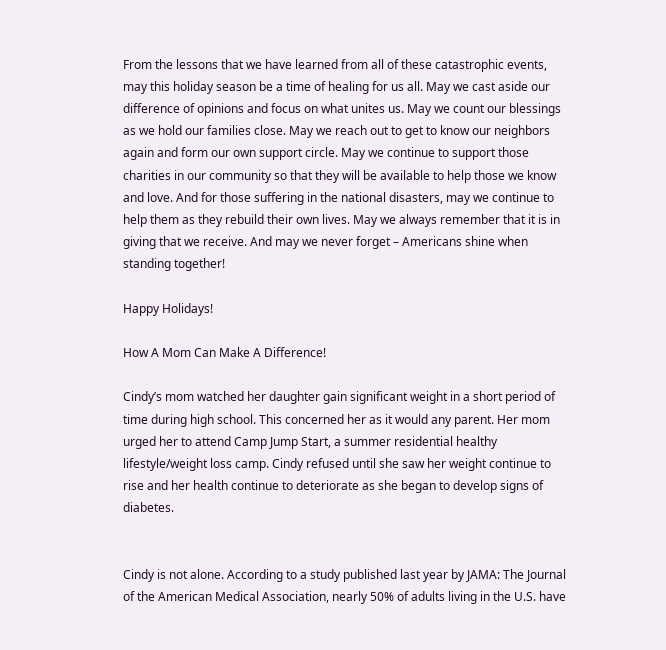From the lessons that we have learned from all of these catastrophic events, may this holiday season be a time of healing for us all. May we cast aside our difference of opinions and focus on what unites us. May we count our blessings as we hold our families close. May we reach out to get to know our neighbors again and form our own support circle. May we continue to support those charities in our community so that they will be available to help those we know and love. And for those suffering in the national disasters, may we continue to help them as they rebuild their own lives. May we always remember that it is in giving that we receive. And may we never forget – Americans shine when standing together!

Happy Holidays!

How A Mom Can Make A Difference!

Cindy’s mom watched her daughter gain significant weight in a short period of time during high school. This concerned her as it would any parent. Her mom urged her to attend Camp Jump Start, a summer residential healthy lifestyle/weight loss camp. Cindy refused until she saw her weight continue to rise and her health continue to deteriorate as she began to develop signs of diabetes.


Cindy is not alone. According to a study published last year by JAMA: The Journal of the American Medical Association, nearly 50% of adults living in the U.S. have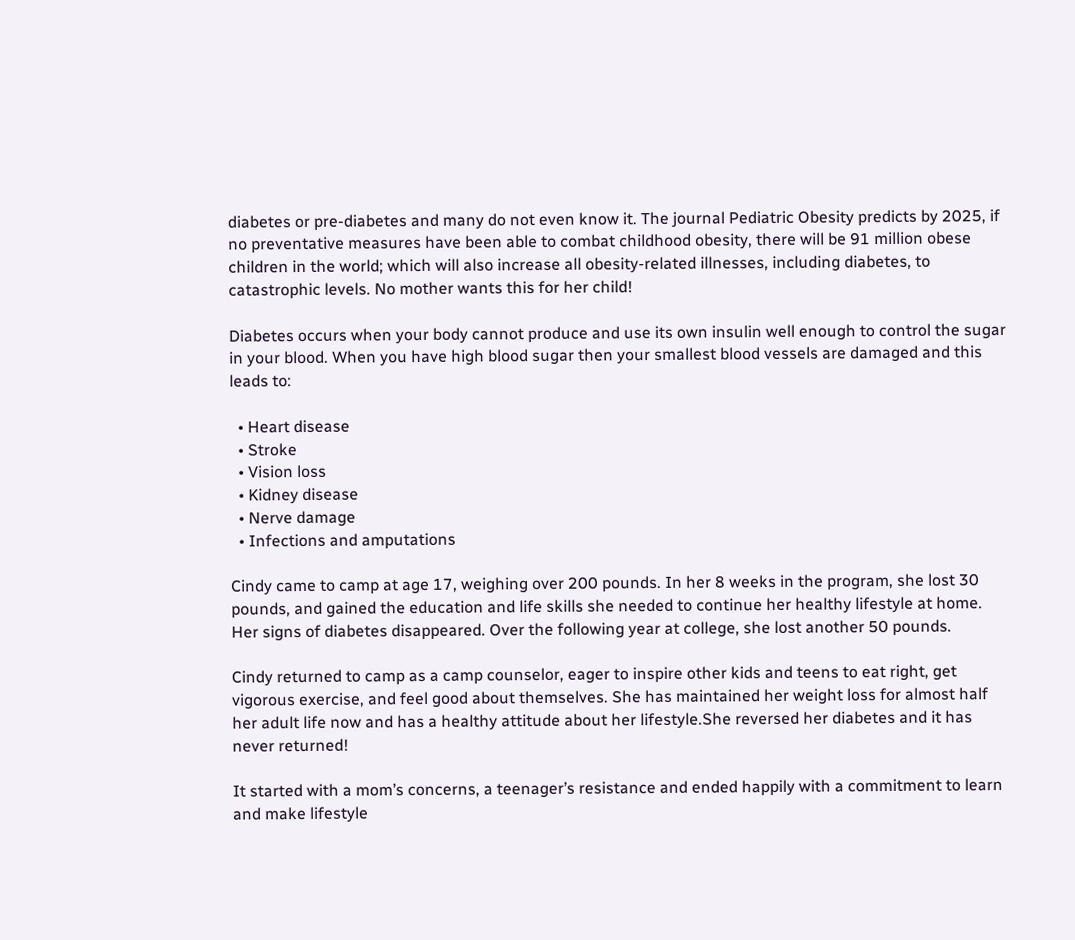diabetes or pre-diabetes and many do not even know it. The journal Pediatric Obesity predicts by 2025, if no preventative measures have been able to combat childhood obesity, there will be 91 million obese children in the world; which will also increase all obesity-related illnesses, including diabetes, to catastrophic levels. No mother wants this for her child!

Diabetes occurs when your body cannot produce and use its own insulin well enough to control the sugar in your blood. When you have high blood sugar then your smallest blood vessels are damaged and this leads to:

  • Heart disease
  • Stroke
  • Vision loss
  • Kidney disease
  • Nerve damage
  • Infections and amputations

Cindy came to camp at age 17, weighing over 200 pounds. In her 8 weeks in the program, she lost 30 pounds, and gained the education and life skills she needed to continue her healthy lifestyle at home. Her signs of diabetes disappeared. Over the following year at college, she lost another 50 pounds.

Cindy returned to camp as a camp counselor, eager to inspire other kids and teens to eat right, get vigorous exercise, and feel good about themselves. She has maintained her weight loss for almost half her adult life now and has a healthy attitude about her lifestyle.She reversed her diabetes and it has never returned!

It started with a mom’s concerns, a teenager’s resistance and ended happily with a commitment to learn and make lifestyle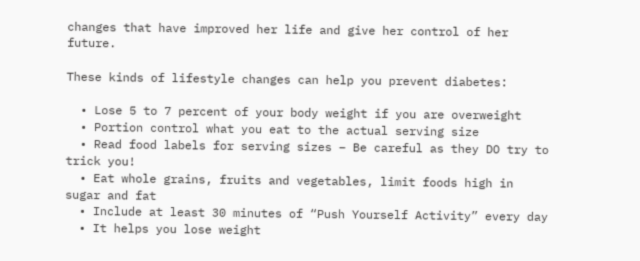changes that have improved her life and give her control of her future.

These kinds of lifestyle changes can help you prevent diabetes:

  • Lose 5 to 7 percent of your body weight if you are overweight
  • Portion control what you eat to the actual serving size
  • Read food labels for serving sizes – Be careful as they DO try to trick you!
  • Eat whole grains, fruits and vegetables, limit foods high in sugar and fat
  • Include at least 30 minutes of “Push Yourself Activity” every day
  • It helps you lose weight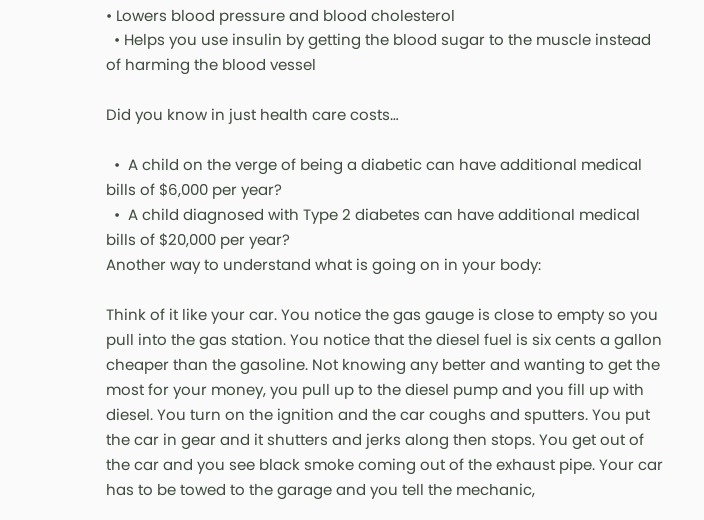• Lowers blood pressure and blood cholesterol
  • Helps you use insulin by getting the blood sugar to the muscle instead of harming the blood vessel

Did you know in just health care costs…

  •  A child on the verge of being a diabetic can have additional medical bills of $6,000 per year?
  •  A child diagnosed with Type 2 diabetes can have additional medical bills of $20,000 per year?
Another way to understand what is going on in your body:

Think of it like your car. You notice the gas gauge is close to empty so you pull into the gas station. You notice that the diesel fuel is six cents a gallon cheaper than the gasoline. Not knowing any better and wanting to get the most for your money, you pull up to the diesel pump and you fill up with diesel. You turn on the ignition and the car coughs and sputters. You put the car in gear and it shutters and jerks along then stops. You get out of the car and you see black smoke coming out of the exhaust pipe. Your car has to be towed to the garage and you tell the mechanic,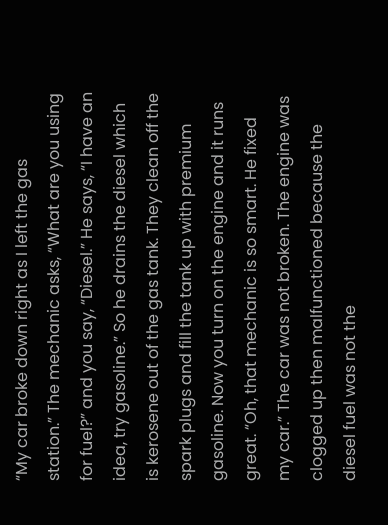“My car broke down right as I left the gas station.” The mechanic asks, “What are you using for fuel?” and you say, “Diesel.” He says, “I have an idea, try gasoline.” So he drains the diesel which is kerosene out of the gas tank. They clean off the spark plugs and fill the tank up with premium gasoline. Now you turn on the engine and it runs great. “Oh, that mechanic is so smart. He fixed my car.” The car was not broken. The engine was clogged up then malfunctioned because the diesel fuel was not the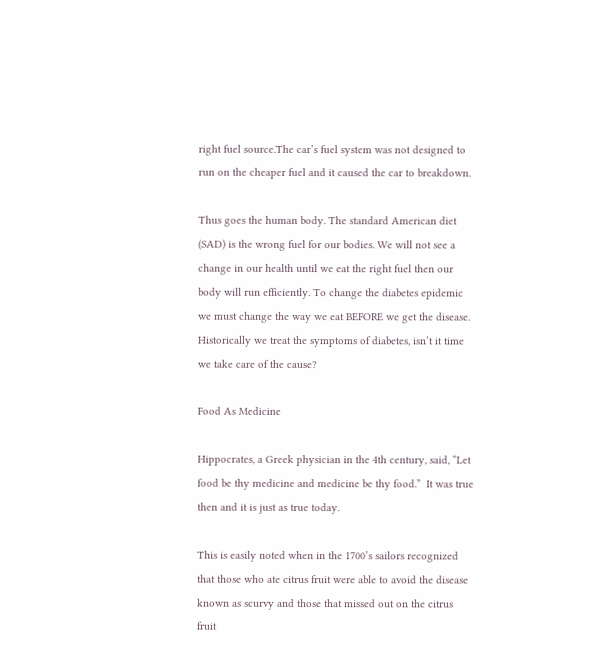right fuel source.The car’s fuel system was not designed to run on the cheaper fuel and it caused the car to breakdown.

Thus goes the human body. The standard American diet (SAD) is the wrong fuel for our bodies. We will not see a change in our health until we eat the right fuel then our body will run efficiently. To change the diabetes epidemic we must change the way we eat BEFORE we get the disease. Historically we treat the symptoms of diabetes, isn’t it time we take care of the cause?

Food As Medicine

Hippocrates, a Greek physician in the 4th century, said, “Let food be thy medicine and medicine be thy food.”  It was true then and it is just as true today.

This is easily noted when in the 1700’s sailors recognized that those who ate citrus fruit were able to avoid the disease known as scurvy and those that missed out on the citrus fruit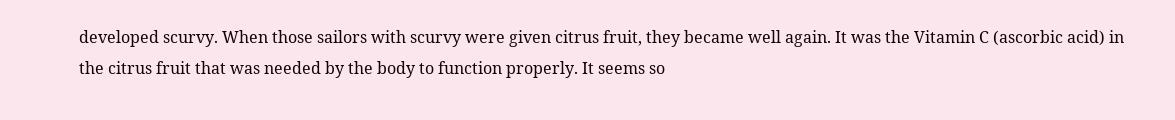developed scurvy. When those sailors with scurvy were given citrus fruit, they became well again. It was the Vitamin C (ascorbic acid) in the citrus fruit that was needed by the body to function properly. It seems so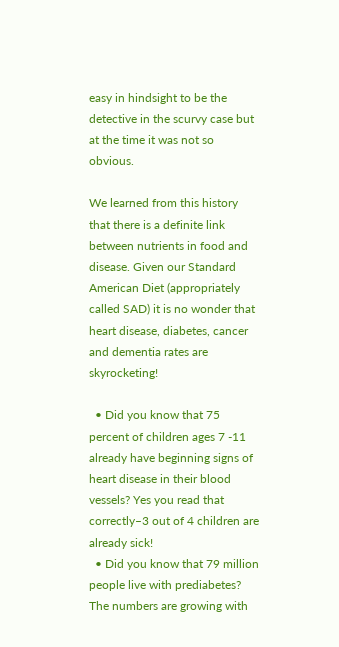easy in hindsight to be the detective in the scurvy case but at the time it was not so obvious.

We learned from this history that there is a definite link between nutrients in food and disease. Given our Standard American Diet (appropriately called SAD) it is no wonder that heart disease, diabetes, cancer and dementia rates are skyrocketing!

  • Did you know that 75 percent of children ages 7 -11 already have beginning signs of heart disease in their blood vessels? Yes you read that correctly–3 out of 4 children are already sick!
  • Did you know that 79 million people live with prediabetes? The numbers are growing with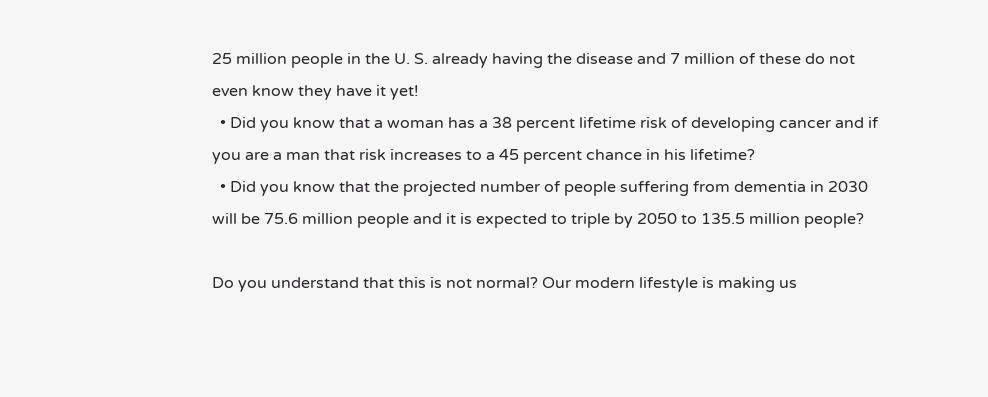25 million people in the U. S. already having the disease and 7 million of these do not even know they have it yet!
  • Did you know that a woman has a 38 percent lifetime risk of developing cancer and if you are a man that risk increases to a 45 percent chance in his lifetime?
  • Did you know that the projected number of people suffering from dementia in 2030 will be 75.6 million people and it is expected to triple by 2050 to 135.5 million people?

Do you understand that this is not normal? Our modern lifestyle is making us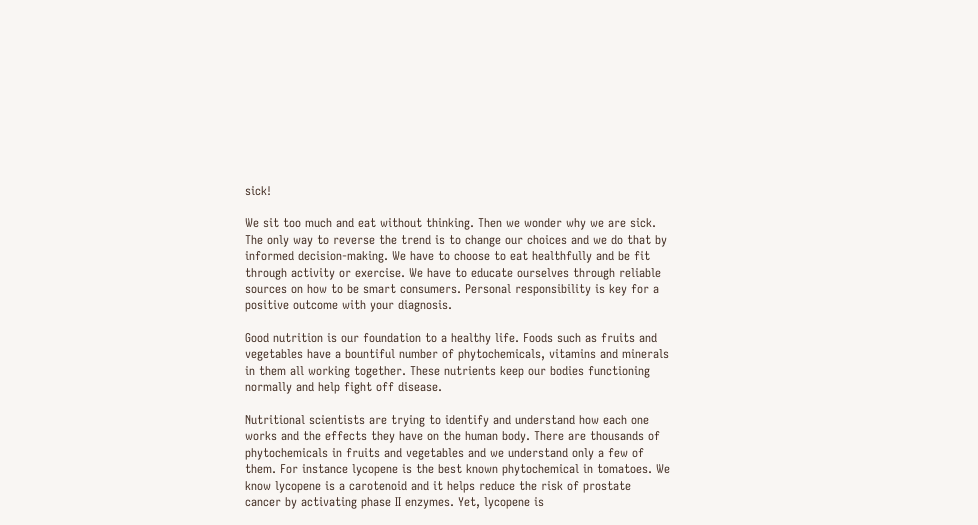sick!

We sit too much and eat without thinking. Then we wonder why we are sick. The only way to reverse the trend is to change our choices and we do that by informed decision-making. We have to choose to eat healthfully and be fit through activity or exercise. We have to educate ourselves through reliable sources on how to be smart consumers. Personal responsibility is key for a positive outcome with your diagnosis.

Good nutrition is our foundation to a healthy life. Foods such as fruits and vegetables have a bountiful number of phytochemicals, vitamins and minerals in them all working together. These nutrients keep our bodies functioning normally and help fight off disease.

Nutritional scientists are trying to identify and understand how each one works and the effects they have on the human body. There are thousands of phytochemicals in fruits and vegetables and we understand only a few of them. For instance lycopene is the best known phytochemical in tomatoes. We know lycopene is a carotenoid and it helps reduce the risk of prostate cancer by activating phase II enzymes. Yet, lycopene is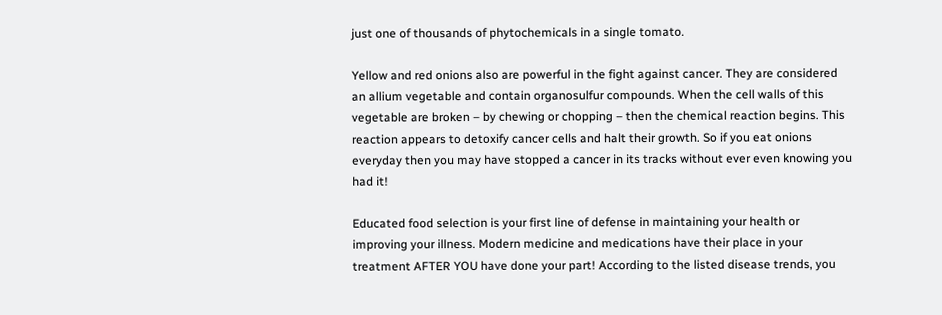just one of thousands of phytochemicals in a single tomato.

Yellow and red onions also are powerful in the fight against cancer. They are considered an allium vegetable and contain organosulfur compounds. When the cell walls of this vegetable are broken – by chewing or chopping – then the chemical reaction begins. This reaction appears to detoxify cancer cells and halt their growth. So if you eat onions everyday then you may have stopped a cancer in its tracks without ever even knowing you had it!

Educated food selection is your first line of defense in maintaining your health or improving your illness. Modern medicine and medications have their place in your treatment AFTER YOU have done your part! According to the listed disease trends, you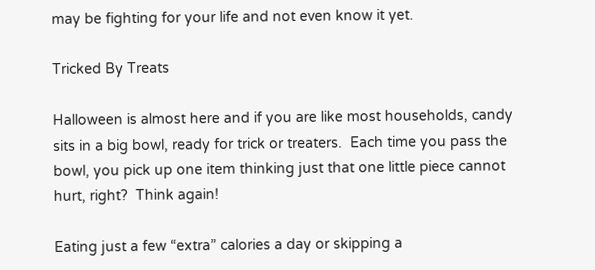may be fighting for your life and not even know it yet.

Tricked By Treats

Halloween is almost here and if you are like most households, candy sits in a big bowl, ready for trick or treaters.  Each time you pass the bowl, you pick up one item thinking just that one little piece cannot hurt, right?  Think again!

Eating just a few “extra” calories a day or skipping a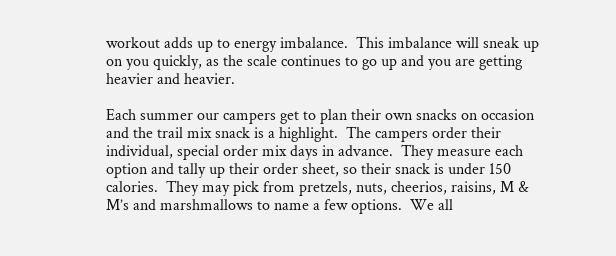workout adds up to energy imbalance.  This imbalance will sneak up on you quickly, as the scale continues to go up and you are getting heavier and heavier.

Each summer our campers get to plan their own snacks on occasion and the trail mix snack is a highlight.  The campers order their individual, special order mix days in advance.  They measure each option and tally up their order sheet, so their snack is under 150 calories.  They may pick from pretzels, nuts, cheerios, raisins, M & M’s and marshmallows to name a few options.  We all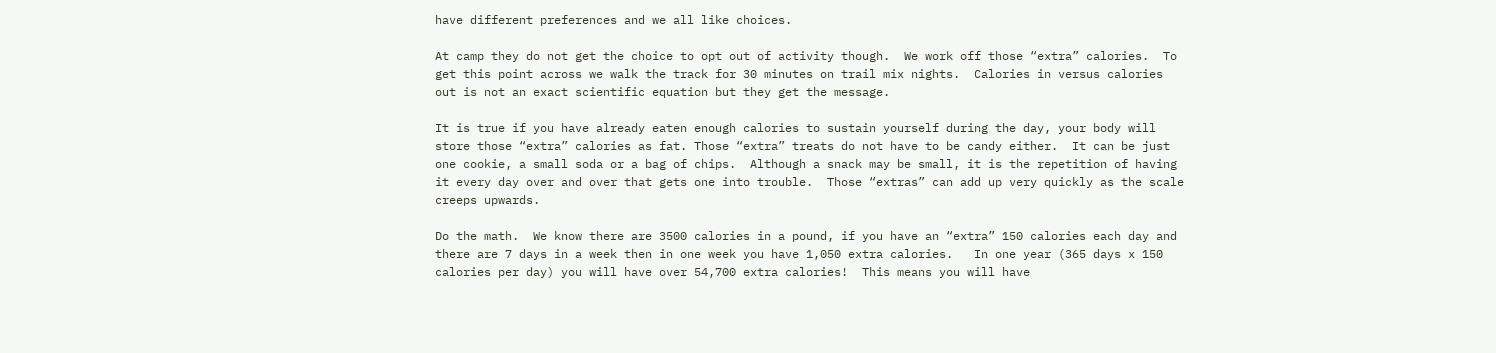have different preferences and we all like choices.

At camp they do not get the choice to opt out of activity though.  We work off those “extra” calories.  To get this point across we walk the track for 30 minutes on trail mix nights.  Calories in versus calories out is not an exact scientific equation but they get the message.

It is true if you have already eaten enough calories to sustain yourself during the day, your body will store those “extra” calories as fat. Those “extra” treats do not have to be candy either.  It can be just one cookie, a small soda or a bag of chips.  Although a snack may be small, it is the repetition of having it every day over and over that gets one into trouble.  Those “extras” can add up very quickly as the scale creeps upwards.

Do the math.  We know there are 3500 calories in a pound, if you have an “extra” 150 calories each day and there are 7 days in a week then in one week you have 1,050 extra calories.   In one year (365 days x 150 calories per day) you will have over 54,700 extra calories!  This means you will have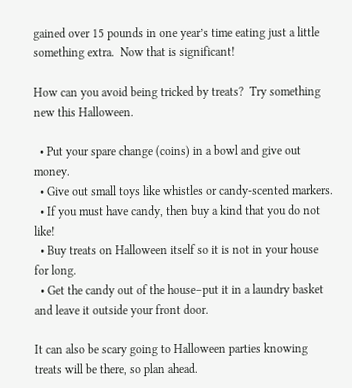gained over 15 pounds in one year’s time eating just a little something extra.  Now that is significant!

How can you avoid being tricked by treats?  Try something new this Halloween.

  • Put your spare change (coins) in a bowl and give out money.
  • Give out small toys like whistles or candy-scented markers.
  • If you must have candy, then buy a kind that you do not like!
  • Buy treats on Halloween itself so it is not in your house for long.
  • Get the candy out of the house–put it in a laundry basket and leave it outside your front door.

It can also be scary going to Halloween parties knowing treats will be there, so plan ahead.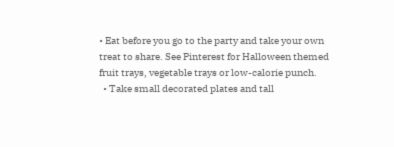• Eat before you go to the party and take your own treat to share. See Pinterest for Halloween themed fruit trays, vegetable trays or low-calorie punch.
  • Take small decorated plates and tall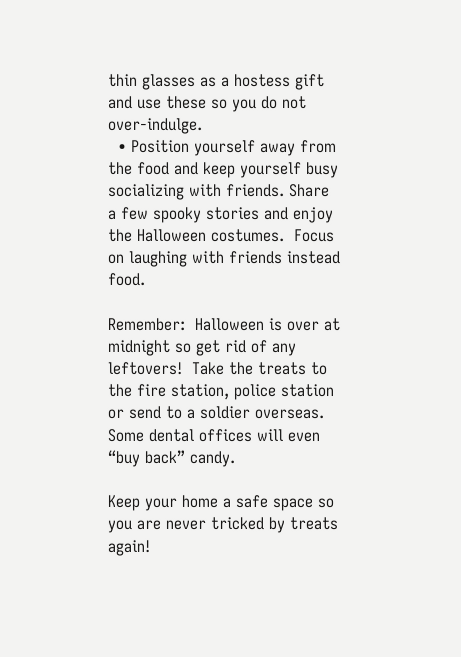thin glasses as a hostess gift and use these so you do not over-indulge.
  • Position yourself away from the food and keep yourself busy socializing with friends. Share a few spooky stories and enjoy the Halloween costumes.  Focus on laughing with friends instead food.

Remember:  Halloween is over at midnight so get rid of any leftovers!  Take the treats to the fire station, police station or send to a soldier overseas.  Some dental offices will even “buy back” candy.

Keep your home a safe space so you are never tricked by treats again!